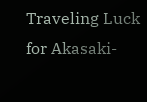Traveling Luck for Akasaki-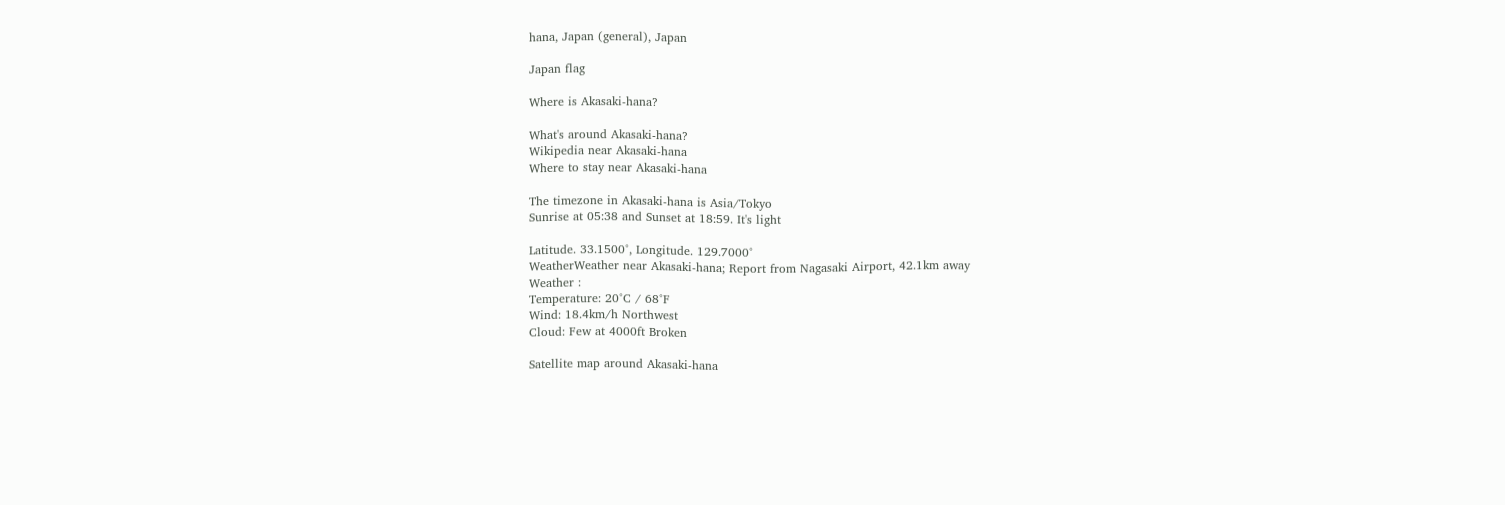hana, Japan (general), Japan

Japan flag

Where is Akasaki-hana?

What's around Akasaki-hana?
Wikipedia near Akasaki-hana
Where to stay near Akasaki-hana

The timezone in Akasaki-hana is Asia/Tokyo
Sunrise at 05:38 and Sunset at 18:59. It's light

Latitude. 33.1500°, Longitude. 129.7000°
WeatherWeather near Akasaki-hana; Report from Nagasaki Airport, 42.1km away
Weather :
Temperature: 20°C / 68°F
Wind: 18.4km/h Northwest
Cloud: Few at 4000ft Broken

Satellite map around Akasaki-hana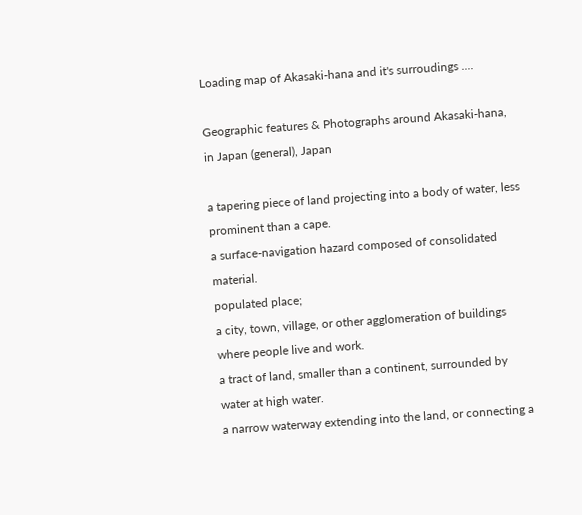Loading map of Akasaki-hana and it's surroudings ....

Geographic features & Photographs around Akasaki-hana, in Japan (general), Japan

a tapering piece of land projecting into a body of water, less prominent than a cape.
a surface-navigation hazard composed of consolidated material.
populated place;
a city, town, village, or other agglomeration of buildings where people live and work.
a tract of land, smaller than a continent, surrounded by water at high water.
a narrow waterway extending into the land, or connecting a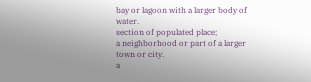bay or lagoon with a larger body of water.
section of populated place;
a neighborhood or part of a larger town or city.
a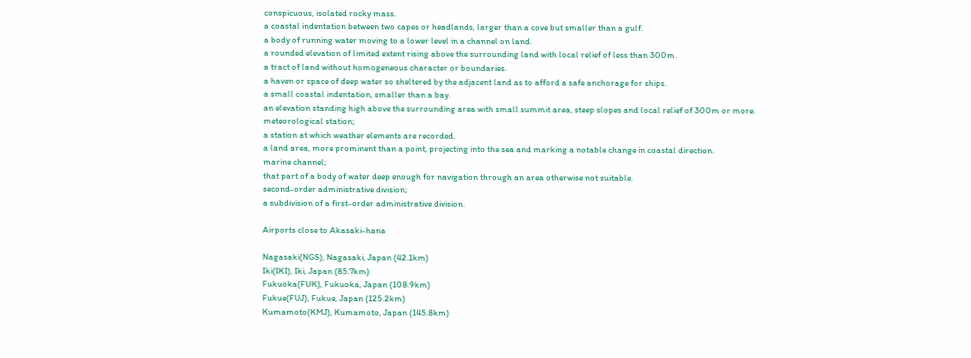conspicuous, isolated rocky mass.
a coastal indentation between two capes or headlands, larger than a cove but smaller than a gulf.
a body of running water moving to a lower level in a channel on land.
a rounded elevation of limited extent rising above the surrounding land with local relief of less than 300m.
a tract of land without homogeneous character or boundaries.
a haven or space of deep water so sheltered by the adjacent land as to afford a safe anchorage for ships.
a small coastal indentation, smaller than a bay.
an elevation standing high above the surrounding area with small summit area, steep slopes and local relief of 300m or more.
meteorological station;
a station at which weather elements are recorded.
a land area, more prominent than a point, projecting into the sea and marking a notable change in coastal direction.
marine channel;
that part of a body of water deep enough for navigation through an area otherwise not suitable.
second-order administrative division;
a subdivision of a first-order administrative division.

Airports close to Akasaki-hana

Nagasaki(NGS), Nagasaki, Japan (42.1km)
Iki(IKI), Iki, Japan (85.7km)
Fukuoka(FUK), Fukuoka, Japan (108.9km)
Fukue(FUJ), Fukue, Japan (125.2km)
Kumamoto(KMJ), Kumamoto, Japan (145.8km)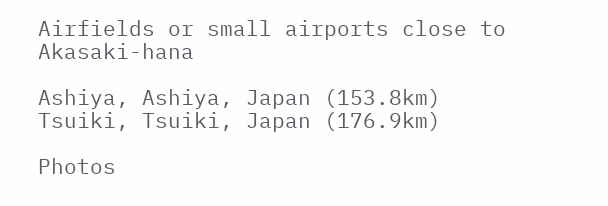Airfields or small airports close to Akasaki-hana

Ashiya, Ashiya, Japan (153.8km)
Tsuiki, Tsuiki, Japan (176.9km)

Photos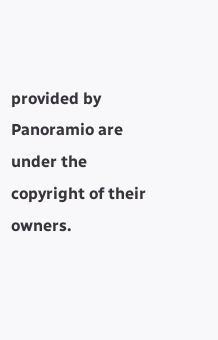provided by Panoramio are under the copyright of their owners.